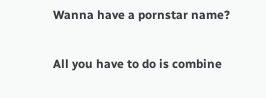Wanna have a pornstar name?

All you have to do is combine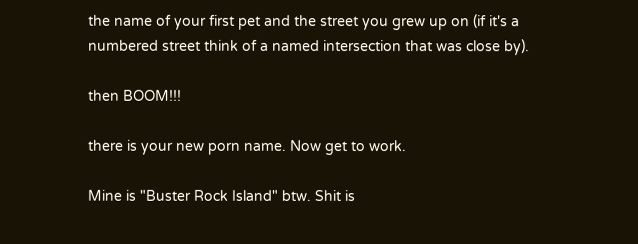the name of your first pet and the street you grew up on (if it's a numbered street think of a named intersection that was close by).

then BOOM!!!

there is your new porn name. Now get to work.

Mine is "Buster Rock Island" btw. Shit is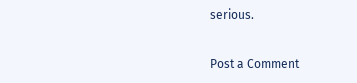serious.


Post a Comment